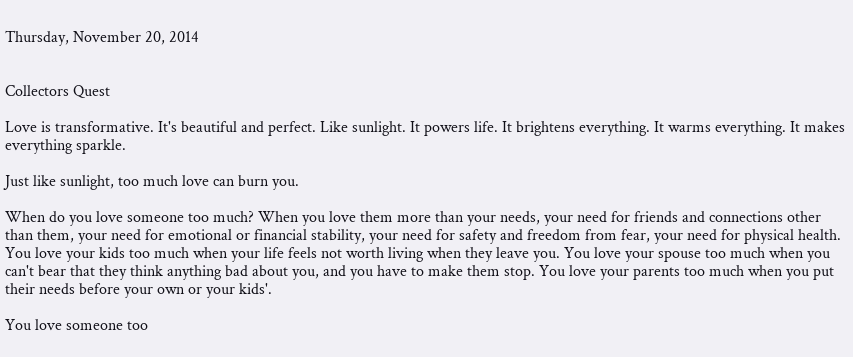Thursday, November 20, 2014


Collectors Quest

Love is transformative. It's beautiful and perfect. Like sunlight. It powers life. It brightens everything. It warms everything. It makes everything sparkle.

Just like sunlight, too much love can burn you.

When do you love someone too much? When you love them more than your needs, your need for friends and connections other than them, your need for emotional or financial stability, your need for safety and freedom from fear, your need for physical health. You love your kids too much when your life feels not worth living when they leave you. You love your spouse too much when you can't bear that they think anything bad about you, and you have to make them stop. You love your parents too much when you put their needs before your own or your kids'.

You love someone too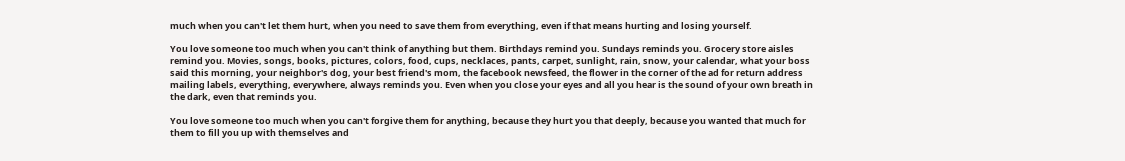much when you can't let them hurt, when you need to save them from everything, even if that means hurting and losing yourself.

You love someone too much when you can't think of anything but them. Birthdays remind you. Sundays reminds you. Grocery store aisles remind you. Movies, songs, books, pictures, colors, food, cups, necklaces, pants, carpet, sunlight, rain, snow, your calendar, what your boss said this morning, your neighbor's dog, your best friend's mom, the facebook newsfeed, the flower in the corner of the ad for return address mailing labels, everything, everywhere, always reminds you. Even when you close your eyes and all you hear is the sound of your own breath in the dark, even that reminds you.

You love someone too much when you can't forgive them for anything, because they hurt you that deeply, because you wanted that much for them to fill you up with themselves and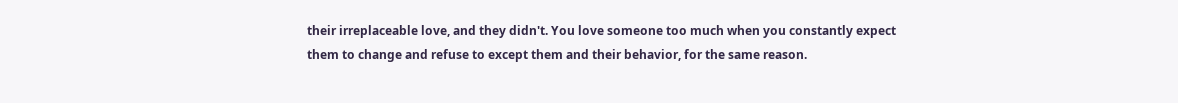their irreplaceable love, and they didn't. You love someone too much when you constantly expect them to change and refuse to except them and their behavior, for the same reason.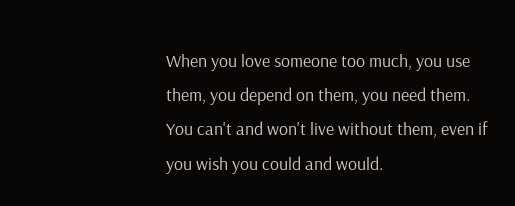When you love someone too much, you use them, you depend on them, you need them. You can't and won't live without them, even if you wish you could and would.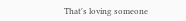That's loving someone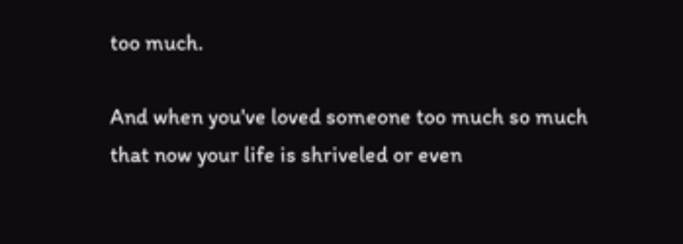too much.

And when you've loved someone too much so much that now your life is shriveled or even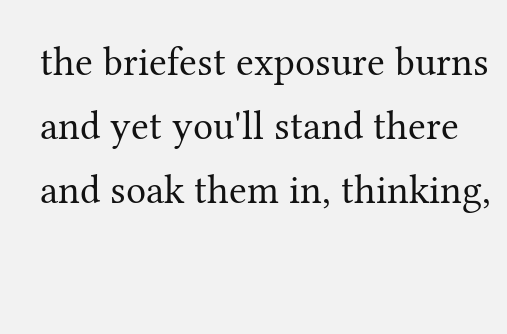the briefest exposure burns and yet you'll stand there and soak them in, thinking,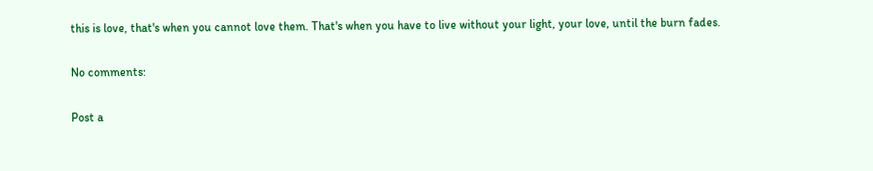this is love, that's when you cannot love them. That's when you have to live without your light, your love, until the burn fades.

No comments:

Post a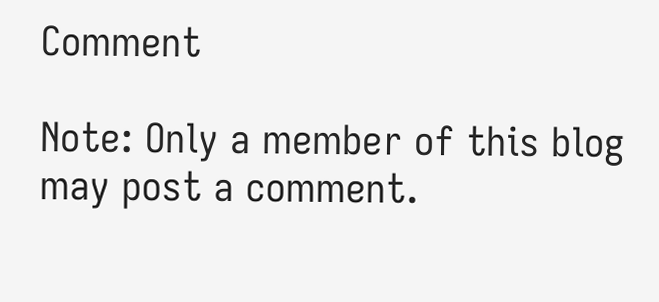Comment

Note: Only a member of this blog may post a comment.